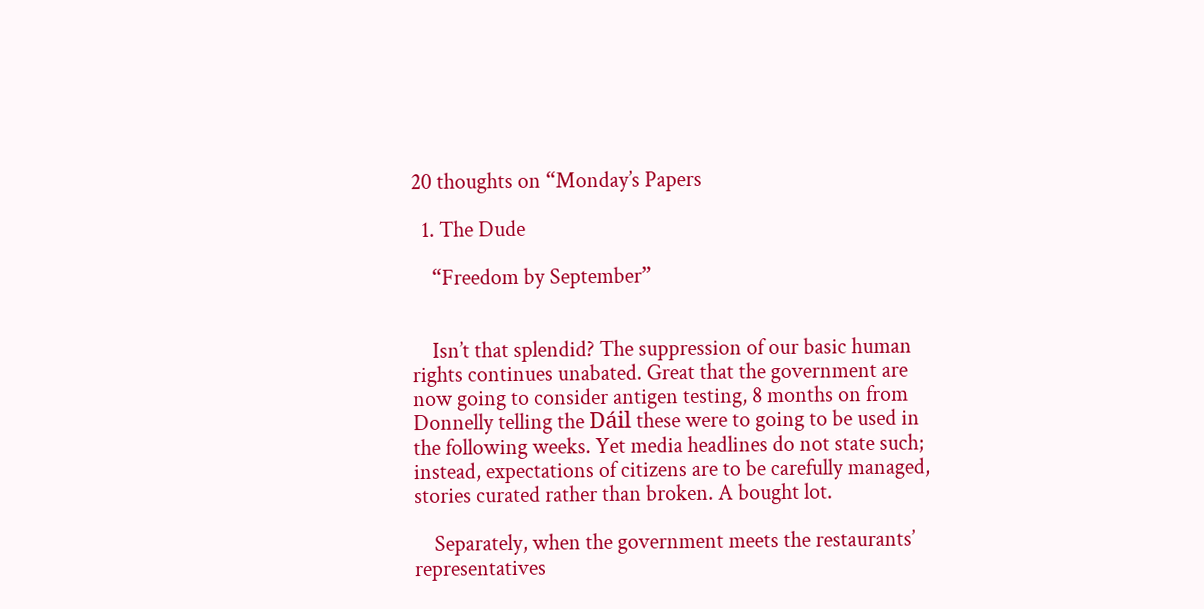20 thoughts on “Monday’s Papers

  1. The Dude

    “Freedom by September”


    Isn’t that splendid? The suppression of our basic human rights continues unabated. Great that the government are now going to consider antigen testing, 8 months on from Donnelly telling the Dáil these were to going to be used in the following weeks. Yet media headlines do not state such; instead, expectations of citizens are to be carefully managed, stories curated rather than broken. A bought lot.

    Separately, when the government meets the restaurants’ representatives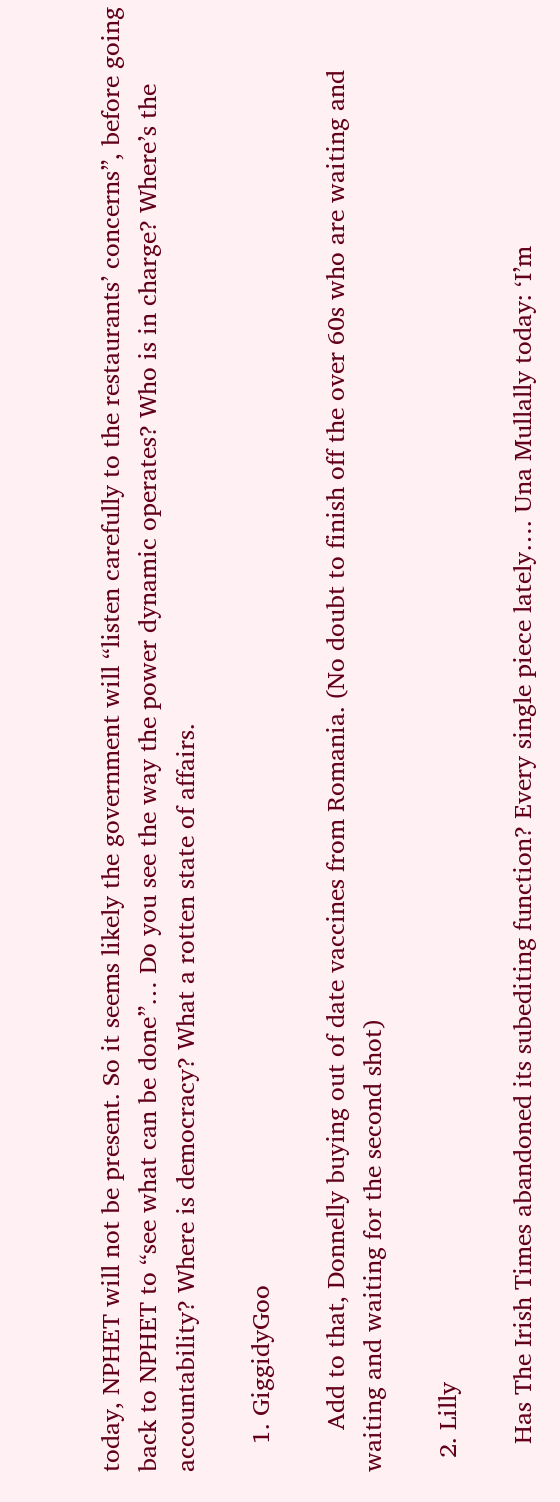today, NPHET will not be present. So it seems likely the government will “listen carefully to the restaurants’ concerns”, before going back to NPHET to “see what can be done”… Do you see the way the power dynamic operates? Who is in charge? Where’s the accountability? Where is democracy? What a rotten state of affairs.

    1. GiggidyGoo

      Add to that, Donnelly buying out of date vaccines from Romania. (No doubt to finish off the over 60s who are waiting and waiting and waiting for the second shot)

  2. Lilly

    Has The Irish Times abandoned its subediting function? Every single piece lately…. Una Mullally today: ‘I’m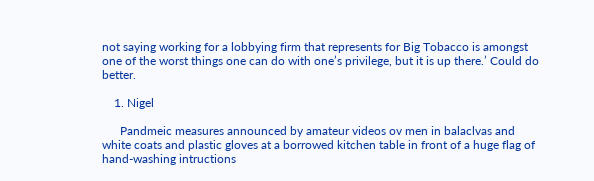not saying working for a lobbying firm that represents for Big Tobacco is amongst one of the worst things one can do with one’s privilege, but it is up there.’ Could do better.

    1. Nigel

      Pandmeic measures announced by amateur videos ov men in balaclvas and white coats and plastic gloves at a borrowed kitchen table in front of a huge flag of hand-washing intructions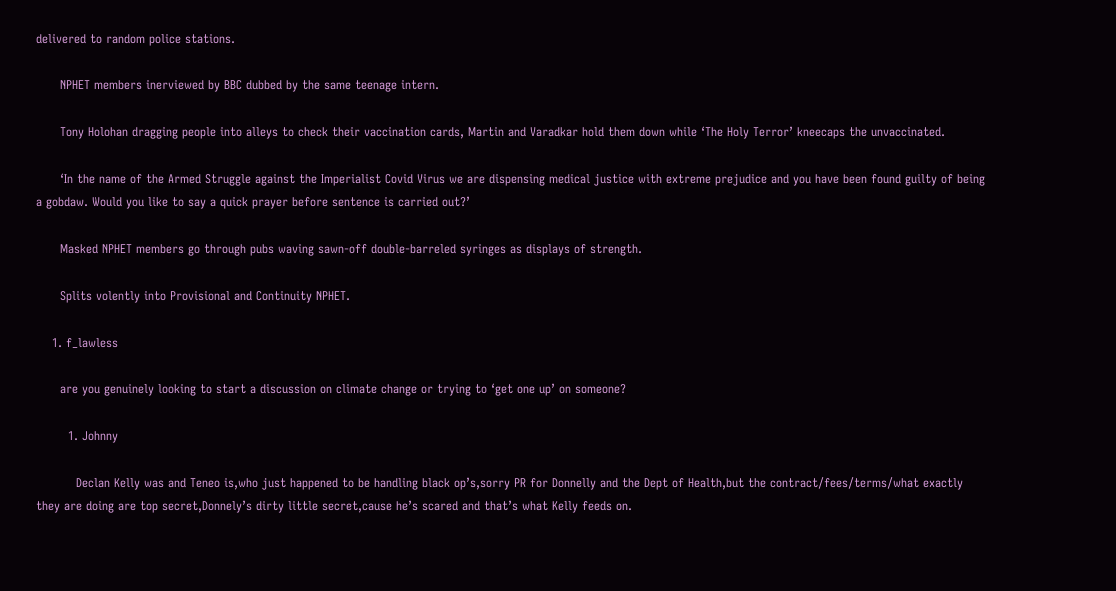delivered to random police stations.

      NPHET members inerviewed by BBC dubbed by the same teenage intern.

      Tony Holohan dragging people into alleys to check their vaccination cards, Martin and Varadkar hold them down while ‘The Holy Terror’ kneecaps the unvaccinated.

      ‘In the name of the Armed Struggle against the Imperialist Covid Virus we are dispensing medical justice with extreme prejudice and you have been found guilty of being a gobdaw. Would you like to say a quick prayer before sentence is carried out?’

      Masked NPHET members go through pubs waving sawn-off double-barreled syringes as displays of strength.

      Splits volently into Provisional and Continuity NPHET.

    1. f_lawless

      are you genuinely looking to start a discussion on climate change or trying to ‘get one up’ on someone?

        1. Johnny

          Declan Kelly was and Teneo is,who just happened to be handling black op’s,sorry PR for Donnelly and the Dept of Health,but the contract/fees/terms/what exactly they are doing are top secret,Donnely’s dirty little secret,cause he’s scared and that’s what Kelly feeds on.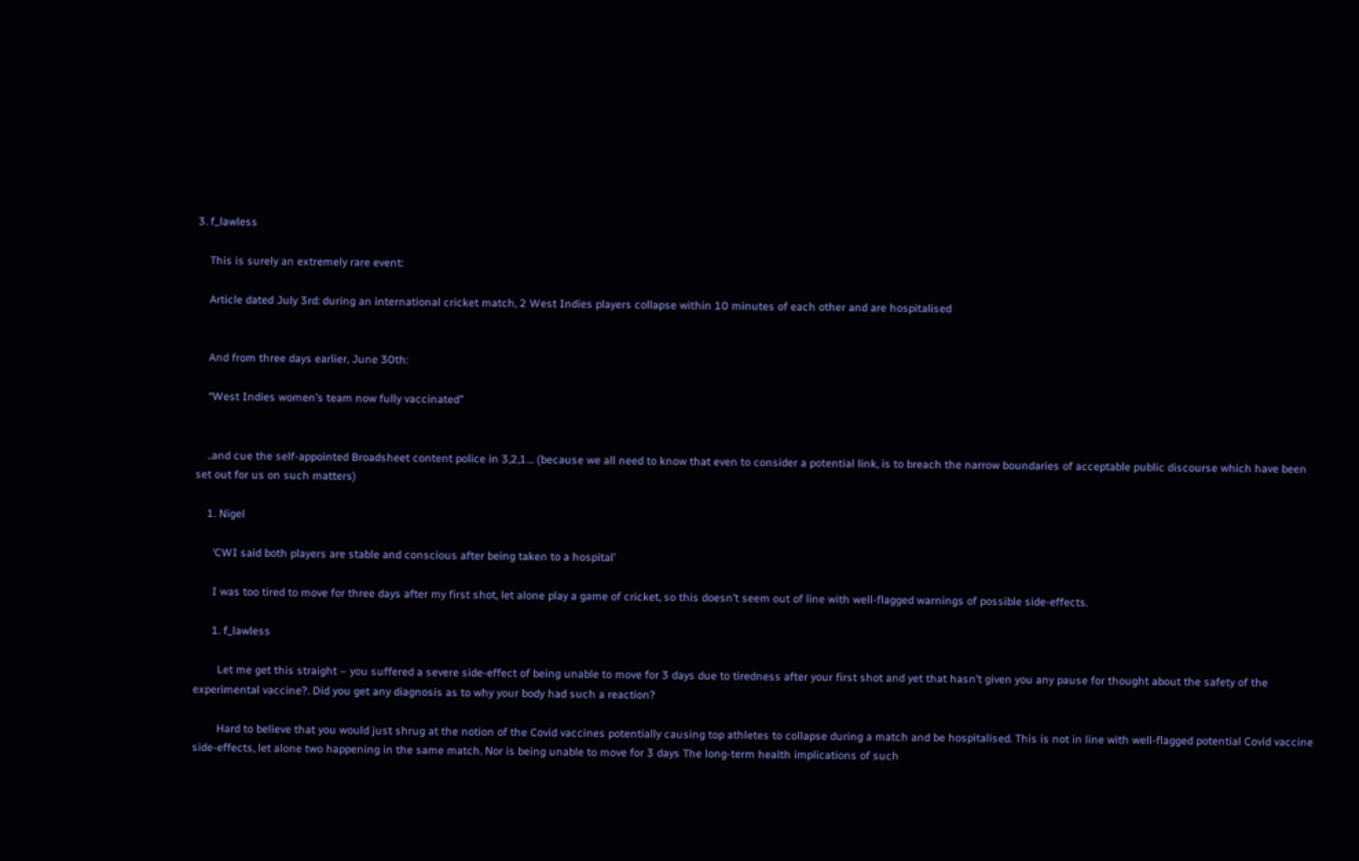3. f_lawless

    This is surely an extremely rare event:

    Article dated July 3rd: during an international cricket match, 2 West Indies players collapse within 10 minutes of each other and are hospitalised


    And from three days earlier, June 30th:

    “West Indies women’s team now fully vaccinated”


    ..and cue the self-appointed Broadsheet content police in 3,2,1… (because we all need to know that even to consider a potential link, is to breach the narrow boundaries of acceptable public discourse which have been set out for us on such matters)

    1. Nigel

      ‘CWI said both players are stable and conscious after being taken to a hospital’

      I was too tired to move for three days after my first shot, let alone play a game of cricket, so this doesn’t seem out of line with well-flagged warnings of possible side-effects.

      1. f_lawless

        Let me get this straight – you suffered a severe side-effect of being unable to move for 3 days due to tiredness after your first shot and yet that hasn’t given you any pause for thought about the safety of the experimental vaccine?. Did you get any diagnosis as to why your body had such a reaction?

        Hard to believe that you would just shrug at the notion of the Covid vaccines potentially causing top athletes to collapse during a match and be hospitalised. This is not in line with well-flagged potential Covid vaccine side-effects, let alone two happening in the same match. Nor is being unable to move for 3 days The long-term health implications of such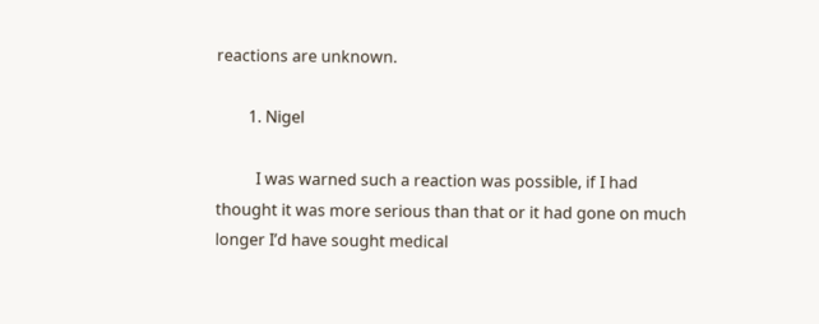reactions are unknown.

        1. Nigel

          I was warned such a reaction was possible, if I had thought it was more serious than that or it had gone on much longer I’d have sought medical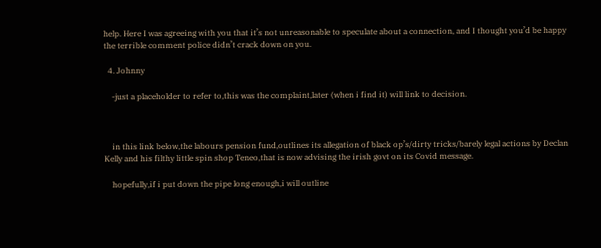help. Here I was agreeing with you that it’s not unreasonable to speculate about a connection, and I thought you’d be happy the terrible comment police didn’t crack down on you.

  4. Johnny

    -just a placeholder to refer to,this was the complaint,later (when i find it) will link to decision.



    in this link below,the labours pension fund,outlines its allegation of black op’s/dirty tricks/barely legal actions by Declan Kelly and his filthy little spin shop Teneo,that is now advising the irish govt on its Covid message.

    hopefully,if i put down the pipe long enough,i will outline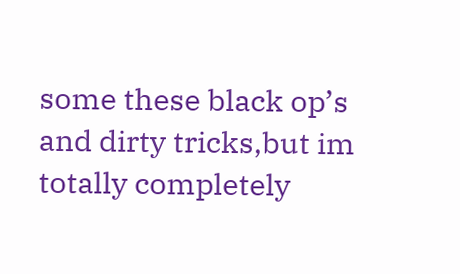some these black op’s and dirty tricks,but im totally completely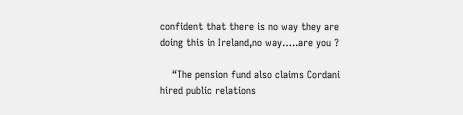confident that there is no way they are doing this in Ireland,no way…..are you ?

    “The pension fund also claims Cordani hired public relations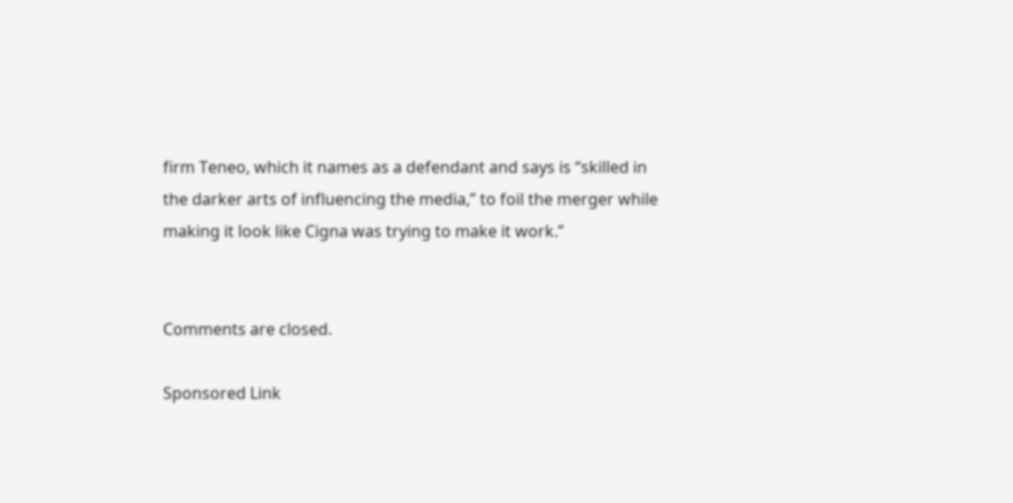firm Teneo, which it names as a defendant and says is “skilled in the darker arts of influencing the media,” to foil the merger while making it look like Cigna was trying to make it work.”


Comments are closed.

Sponsored Link